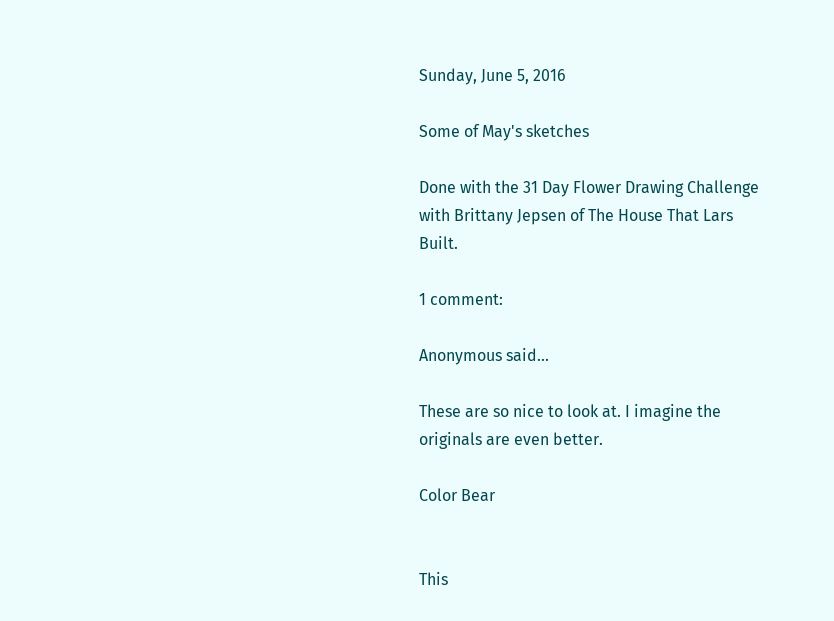Sunday, June 5, 2016

Some of May's sketches

Done with the 31 Day Flower Drawing Challenge with Brittany Jepsen of The House That Lars Built.

1 comment:

Anonymous said...

These are so nice to look at. I imagine the originals are even better.

Color Bear


This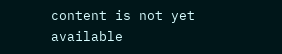content is not yet available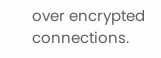over encrypted connections.